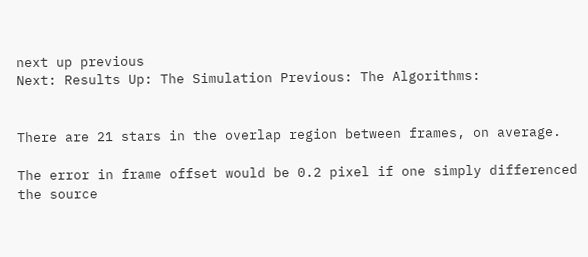next up previous
Next: Results Up: The Simulation Previous: The Algorithms:


There are 21 stars in the overlap region between frames, on average.

The error in frame offset would be 0.2 pixel if one simply differenced the source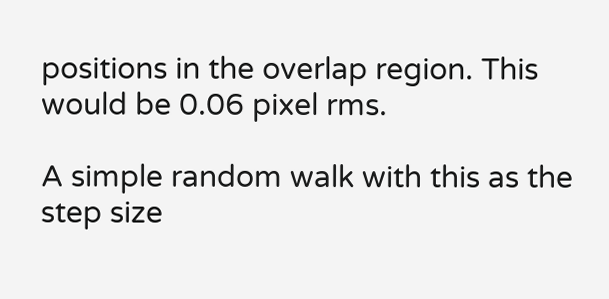positions in the overlap region. This would be 0.06 pixel rms.

A simple random walk with this as the step size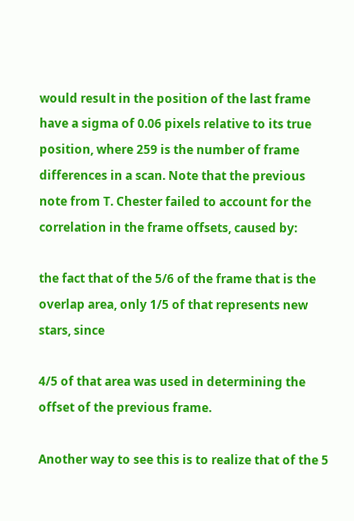would result in the position of the last frame have a sigma of 0.06 pixels relative to its true position, where 259 is the number of frame differences in a scan. Note that the previous note from T. Chester failed to account for the correlation in the frame offsets, caused by:

the fact that of the 5/6 of the frame that is the overlap area, only 1/5 of that represents new stars, since

4/5 of that area was used in determining the offset of the previous frame.

Another way to see this is to realize that of the 5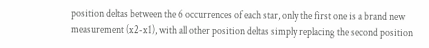position deltas between the 6 occurrences of each star, only the first one is a brand new measurement (x2-x1), with all other position deltas simply replacing the second position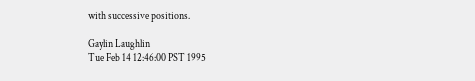with successive positions.

Gaylin Laughlin
Tue Feb 14 12:46:00 PST 1995